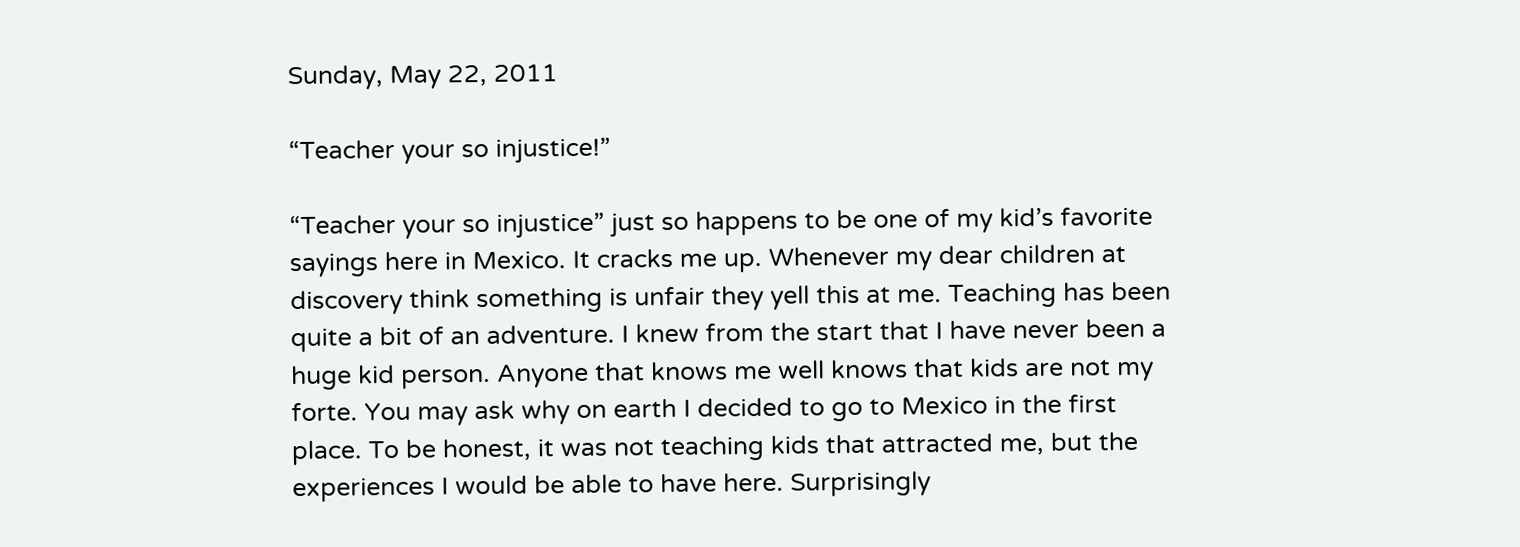Sunday, May 22, 2011

“Teacher your so injustice!”

“Teacher your so injustice” just so happens to be one of my kid’s favorite sayings here in Mexico. It cracks me up. Whenever my dear children at discovery think something is unfair they yell this at me. Teaching has been quite a bit of an adventure. I knew from the start that I have never been a huge kid person. Anyone that knows me well knows that kids are not my forte. You may ask why on earth I decided to go to Mexico in the first place. To be honest, it was not teaching kids that attracted me, but the experiences I would be able to have here. Surprisingly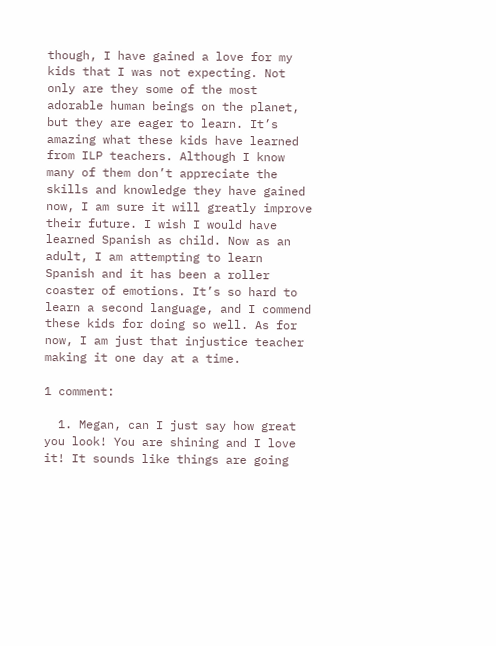though, I have gained a love for my kids that I was not expecting. Not only are they some of the most adorable human beings on the planet, but they are eager to learn. It’s amazing what these kids have learned from ILP teachers. Although I know many of them don’t appreciate the skills and knowledge they have gained now, I am sure it will greatly improve their future. I wish I would have learned Spanish as child. Now as an adult, I am attempting to learn Spanish and it has been a roller coaster of emotions. It’s so hard to learn a second language, and I commend these kids for doing so well. As for now, I am just that injustice teacher making it one day at a time.

1 comment:

  1. Megan, can I just say how great you look! You are shining and I love it! It sounds like things are going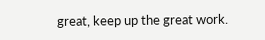great, keep up the great work.